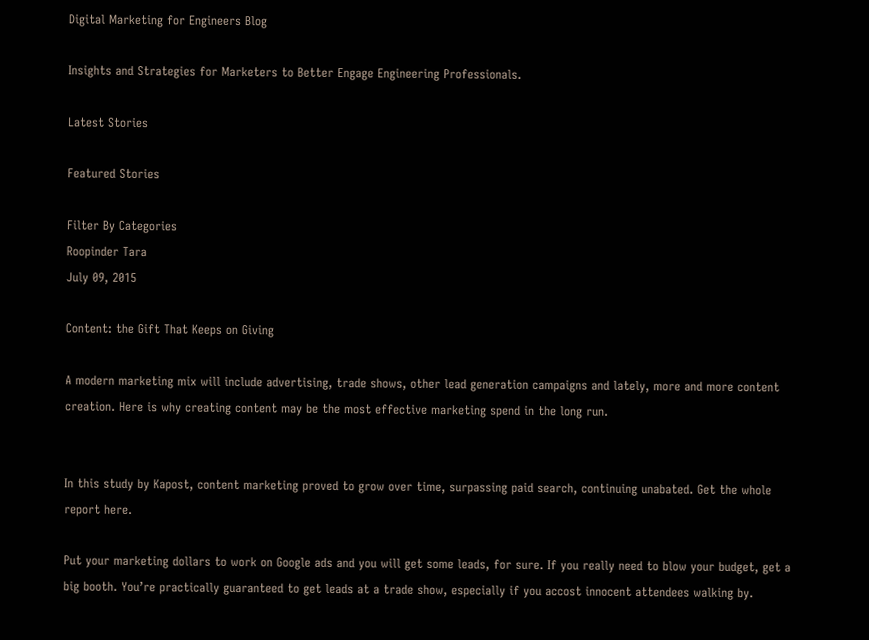Digital Marketing for Engineers Blog

Insights and Strategies for Marketers to Better Engage Engineering Professionals.

Latest Stories

Featured Stories

Filter By Categories
Roopinder Tara
July 09, 2015

Content: the Gift That Keeps on Giving

A modern marketing mix will include advertising, trade shows, other lead generation campaigns and lately, more and more content creation. Here is why creating content may be the most effective marketing spend in the long run.


In this study by Kapost, content marketing proved to grow over time, surpassing paid search, continuing unabated. Get the whole report here.

Put your marketing dollars to work on Google ads and you will get some leads, for sure. If you really need to blow your budget, get a big booth. You’re practically guaranteed to get leads at a trade show, especially if you accost innocent attendees walking by.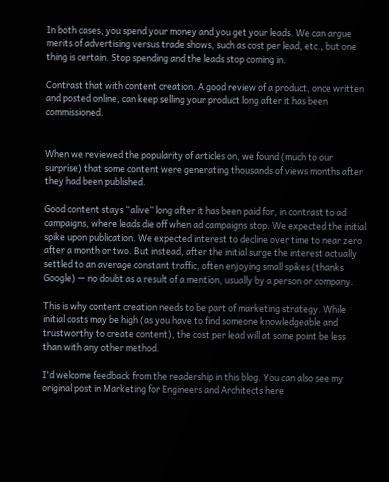In both cases, you spend your money and you get your leads. We can argue merits of advertising versus trade shows, such as cost per lead, etc., but one thing is certain. Stop spending and the leads stop coming in.

Contrast that with content creation. A good review of a product, once written and posted online, can keep selling your product long after it has been commissioned.


When we reviewed the popularity of articles on, we found (much to our surprise) that some content were generating thousands of views months after they had been published.

Good content stays “alive” long after it has been paid for, in contrast to ad campaigns, where leads die off when ad campaigns stop. We expected the initial spike upon publication. We expected interest to decline over time to near zero after a month or two. But instead, after the initial surge the interest actually settled to an average constant traffic, often enjoying small spikes (thanks Google) — no doubt as a result of a mention, usually by a person or company.

This is why content creation needs to be part of marketing strategy. While initial costs may be high (as you have to find someone knowledgeable and trustworthy to create content), the cost per lead will at some point be less than with any other method.

I'd welcome feedback from the readership in this blog. You can also see my original post in Marketing for Engineers and Architects here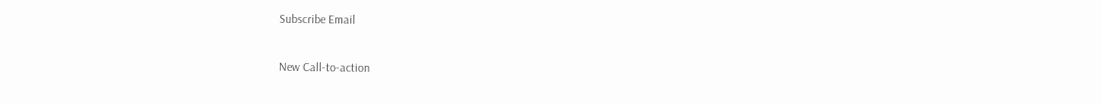Subscribe Email

New Call-to-action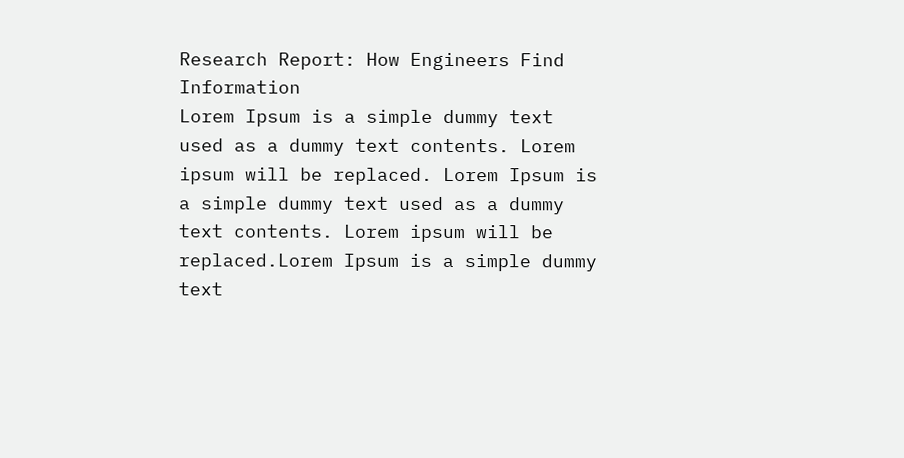Research Report: How Engineers Find Information
Lorem Ipsum is a simple dummy text used as a dummy text contents. Lorem ipsum will be replaced. Lorem Ipsum is a simple dummy text used as a dummy text contents. Lorem ipsum will be replaced.Lorem Ipsum is a simple dummy text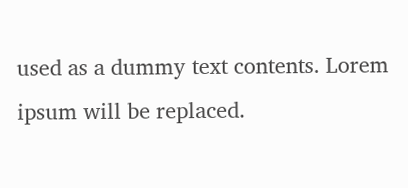used as a dummy text contents. Lorem ipsum will be replaced.